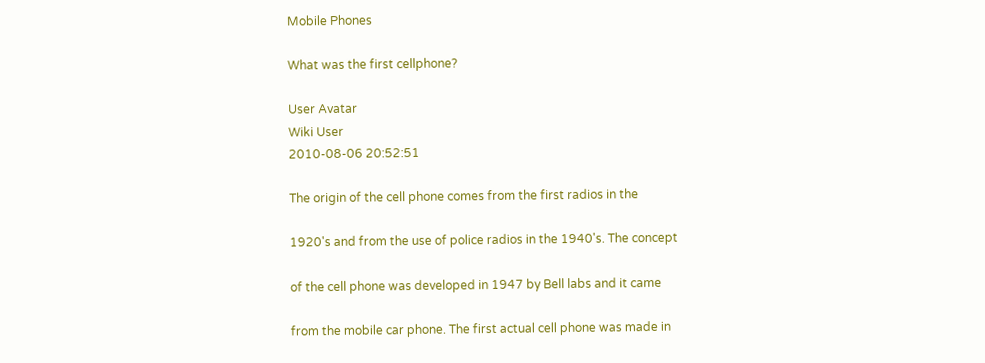Mobile Phones

What was the first cellphone?

User Avatar
Wiki User
2010-08-06 20:52:51

The origin of the cell phone comes from the first radios in the

1920's and from the use of police radios in the 1940's. The concept

of the cell phone was developed in 1947 by Bell labs and it came

from the mobile car phone. The first actual cell phone was made in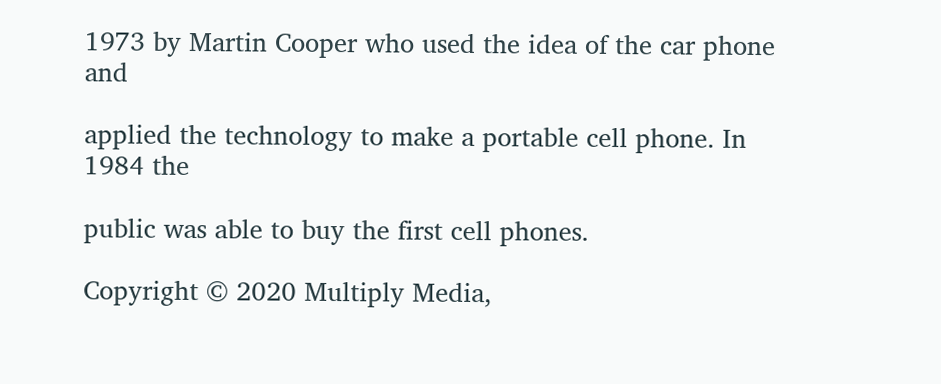1973 by Martin Cooper who used the idea of the car phone and

applied the technology to make a portable cell phone. In 1984 the

public was able to buy the first cell phones.

Copyright © 2020 Multiply Media,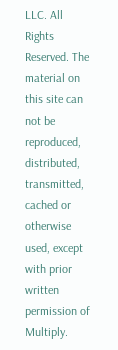LLC. All Rights Reserved. The material on this site can not be reproduced, distributed, transmitted, cached or otherwise used, except with prior written permission of Multiply.